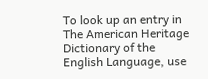To look up an entry in The American Heritage Dictionary of the English Language, use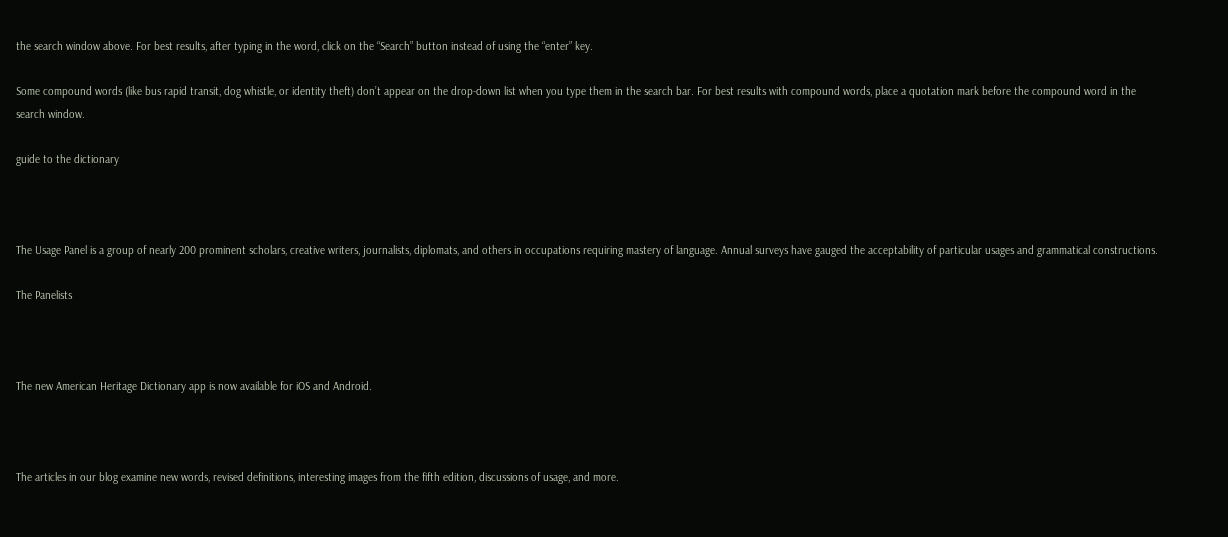the search window above. For best results, after typing in the word, click on the “Search” button instead of using the “enter” key.

Some compound words (like bus rapid transit, dog whistle, or identity theft) don’t appear on the drop-down list when you type them in the search bar. For best results with compound words, place a quotation mark before the compound word in the search window.

guide to the dictionary



The Usage Panel is a group of nearly 200 prominent scholars, creative writers, journalists, diplomats, and others in occupations requiring mastery of language. Annual surveys have gauged the acceptability of particular usages and grammatical constructions.

The Panelists



The new American Heritage Dictionary app is now available for iOS and Android.



The articles in our blog examine new words, revised definitions, interesting images from the fifth edition, discussions of usage, and more.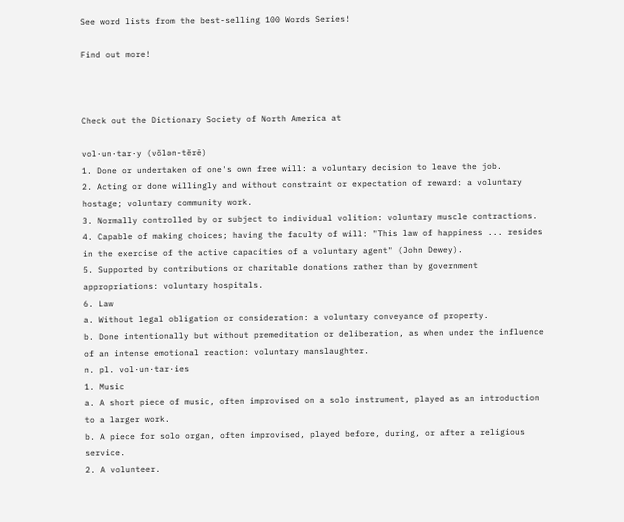See word lists from the best-selling 100 Words Series!

Find out more!



Check out the Dictionary Society of North America at

vol·un·tar·y (vŏlən-tĕrē)
1. Done or undertaken of one's own free will: a voluntary decision to leave the job.
2. Acting or done willingly and without constraint or expectation of reward: a voluntary hostage; voluntary community work.
3. Normally controlled by or subject to individual volition: voluntary muscle contractions.
4. Capable of making choices; having the faculty of will: "This law of happiness ... resides in the exercise of the active capacities of a voluntary agent" (John Dewey).
5. Supported by contributions or charitable donations rather than by government appropriations: voluntary hospitals.
6. Law
a. Without legal obligation or consideration: a voluntary conveyance of property.
b. Done intentionally but without premeditation or deliberation, as when under the influence of an intense emotional reaction: voluntary manslaughter.
n. pl. vol·un·tar·ies
1. Music
a. A short piece of music, often improvised on a solo instrument, played as an introduction to a larger work.
b. A piece for solo organ, often improvised, played before, during, or after a religious service.
2. A volunteer.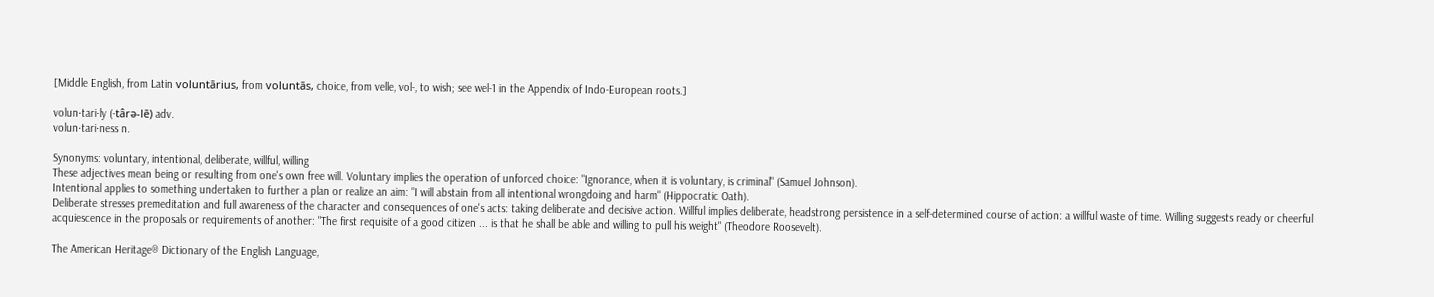[Middle English, from Latin voluntārius, from voluntās, choice, from velle, vol-, to wish; see wel-1 in the Appendix of Indo-European roots.]

volun·tari·ly (-târə-lē) adv.
volun·tari·ness n.

Synonyms: voluntary, intentional, deliberate, willful, willing
These adjectives mean being or resulting from one's own free will. Voluntary implies the operation of unforced choice: "Ignorance, when it is voluntary, is criminal" (Samuel Johnson).
Intentional applies to something undertaken to further a plan or realize an aim: "I will abstain from all intentional wrongdoing and harm" (Hippocratic Oath).
Deliberate stresses premeditation and full awareness of the character and consequences of one's acts: taking deliberate and decisive action. Willful implies deliberate, headstrong persistence in a self-determined course of action: a willful waste of time. Willing suggests ready or cheerful acquiescence in the proposals or requirements of another: "The first requisite of a good citizen ... is that he shall be able and willing to pull his weight" (Theodore Roosevelt).

The American Heritage® Dictionary of the English Language,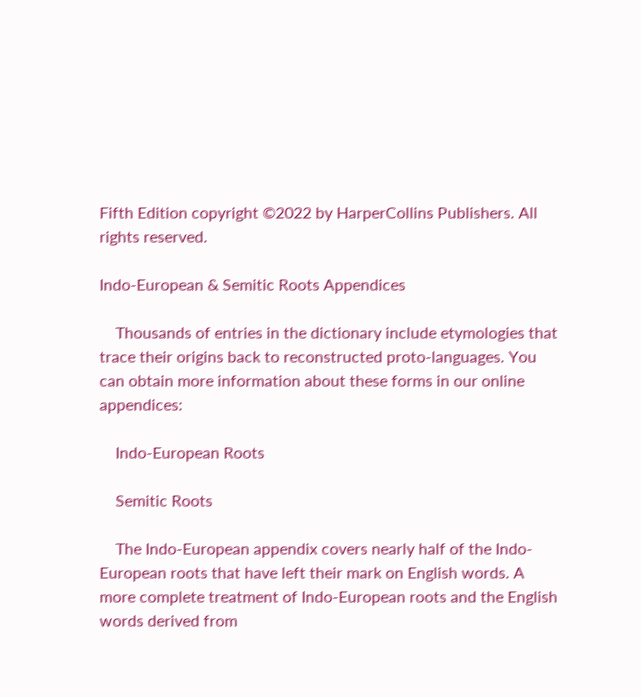Fifth Edition copyright ©2022 by HarperCollins Publishers. All rights reserved.

Indo-European & Semitic Roots Appendices

    Thousands of entries in the dictionary include etymologies that trace their origins back to reconstructed proto-languages. You can obtain more information about these forms in our online appendices:

    Indo-European Roots

    Semitic Roots

    The Indo-European appendix covers nearly half of the Indo-European roots that have left their mark on English words. A more complete treatment of Indo-European roots and the English words derived from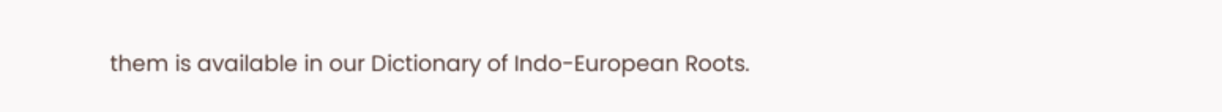them is available in our Dictionary of Indo-European Roots.